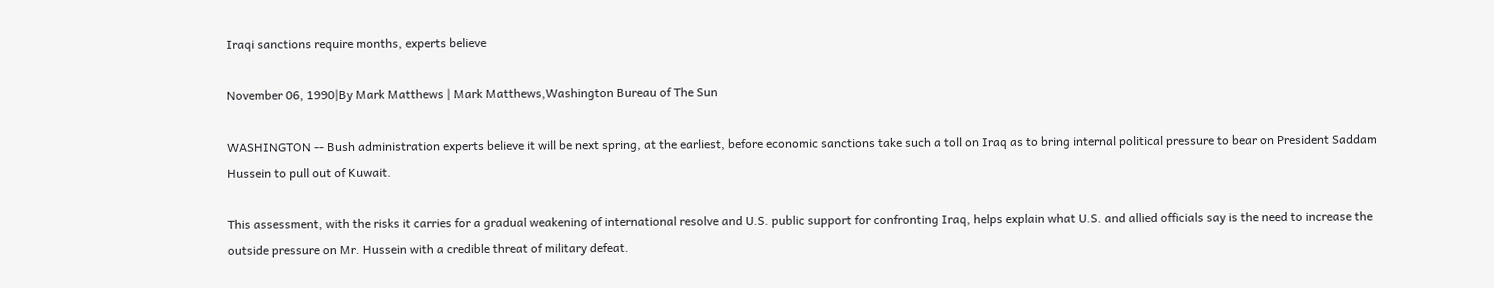Iraqi sanctions require months, experts believe

November 06, 1990|By Mark Matthews | Mark Matthews,Washington Bureau of The Sun

WASHINGTON -- Bush administration experts believe it will be next spring, at the earliest, before economic sanctions take such a toll on Iraq as to bring internal political pressure to bear on President Saddam Hussein to pull out of Kuwait.

This assessment, with the risks it carries for a gradual weakening of international resolve and U.S. public support for confronting Iraq, helps explain what U.S. and allied officials say is the need to increase the outside pressure on Mr. Hussein with a credible threat of military defeat.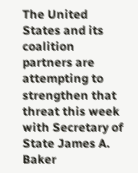The United States and its coalition partners are attempting to strengthen that threat this week with Secretary of State James A. Baker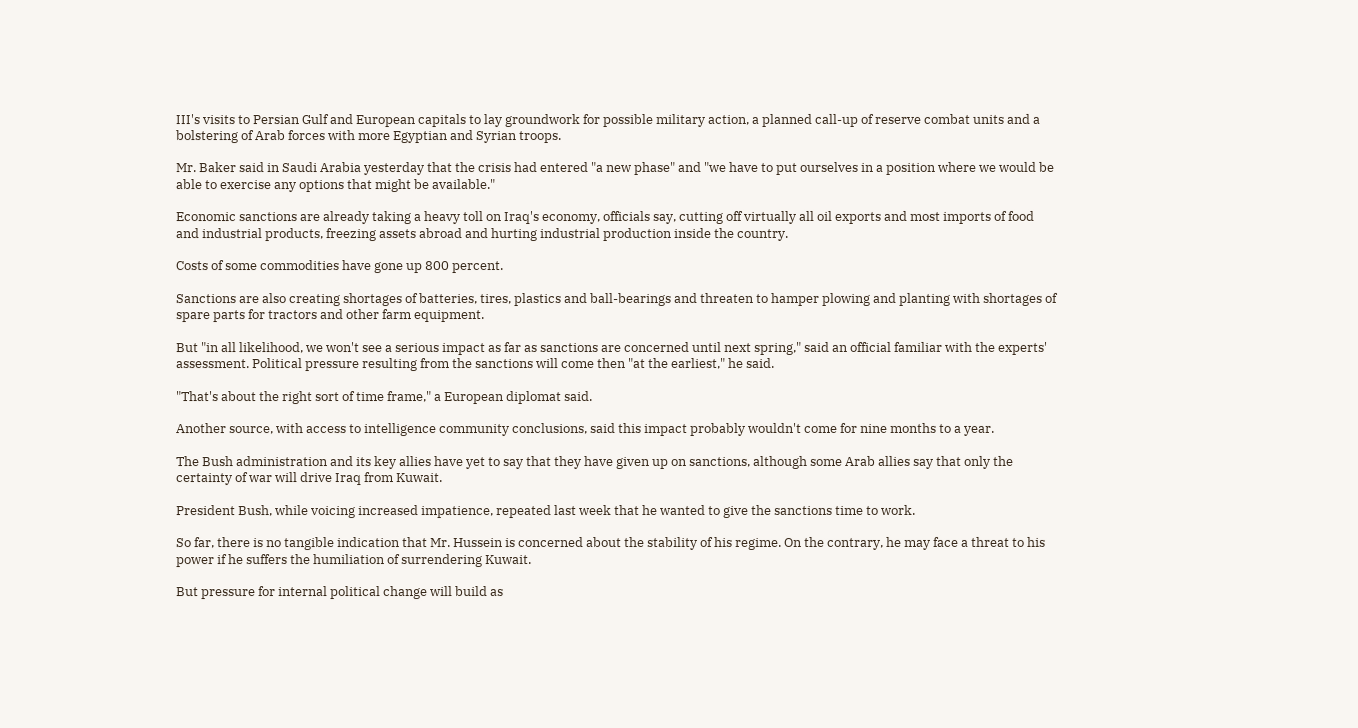III's visits to Persian Gulf and European capitals to lay groundwork for possible military action, a planned call-up of reserve combat units and a bolstering of Arab forces with more Egyptian and Syrian troops.

Mr. Baker said in Saudi Arabia yesterday that the crisis had entered "a new phase" and "we have to put ourselves in a position where we would be able to exercise any options that might be available."

Economic sanctions are already taking a heavy toll on Iraq's economy, officials say, cutting off virtually all oil exports and most imports of food and industrial products, freezing assets abroad and hurting industrial production inside the country.

Costs of some commodities have gone up 800 percent.

Sanctions are also creating shortages of batteries, tires, plastics and ball-bearings and threaten to hamper plowing and planting with shortages of spare parts for tractors and other farm equipment.

But "in all likelihood, we won't see a serious impact as far as sanctions are concerned until next spring," said an official familiar with the experts' assessment. Political pressure resulting from the sanctions will come then "at the earliest," he said.

"That's about the right sort of time frame," a European diplomat said.

Another source, with access to intelligence community conclusions, said this impact probably wouldn't come for nine months to a year.

The Bush administration and its key allies have yet to say that they have given up on sanctions, although some Arab allies say that only the certainty of war will drive Iraq from Kuwait.

President Bush, while voicing increased impatience, repeated last week that he wanted to give the sanctions time to work.

So far, there is no tangible indication that Mr. Hussein is concerned about the stability of his regime. On the contrary, he may face a threat to his power if he suffers the humiliation of surrendering Kuwait.

But pressure for internal political change will build as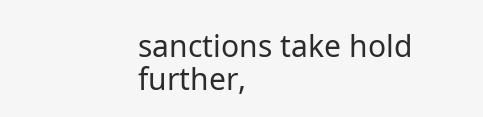sanctions take hold further,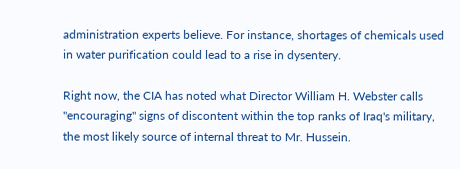administration experts believe. For instance, shortages of chemicals used in water purification could lead to a rise in dysentery.

Right now, the CIA has noted what Director William H. Webster calls "encouraging" signs of discontent within the top ranks of Iraq's military, the most likely source of internal threat to Mr. Hussein.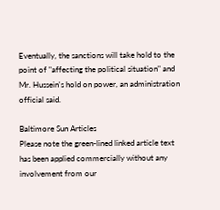Eventually, the sanctions will take hold to the point of "affecting the political situation" and Mr. Hussein's hold on power, an administration official said.

Baltimore Sun Articles
Please note the green-lined linked article text has been applied commercially without any involvement from our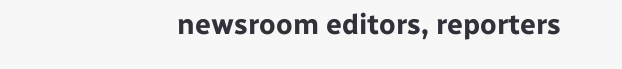newsroom editors, reporters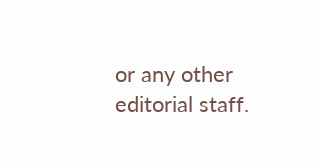or any other editorial staff.